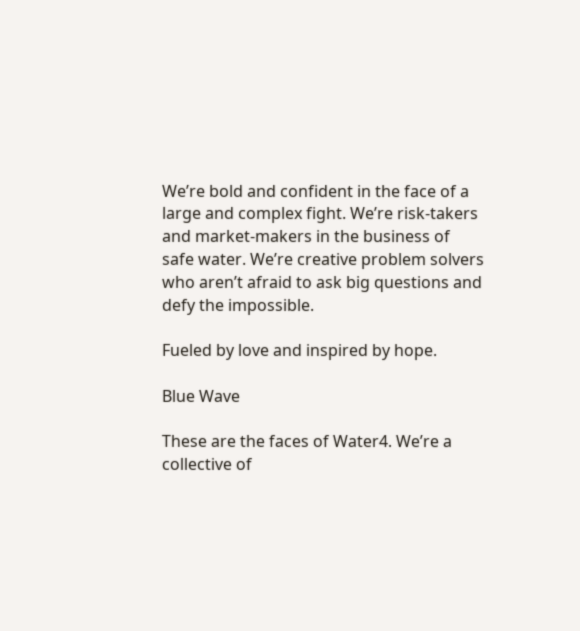We’re bold and confident in the face of a large and complex fight. We’re risk-takers and market-makers in the business of safe water. We’re creative problem solvers who aren’t afraid to ask big questions and defy the impossible.

Fueled by love and inspired by hope.

Blue Wave

These are the faces of Water4. We’re a collective of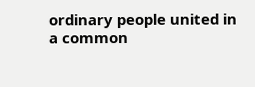ordinary people united in a common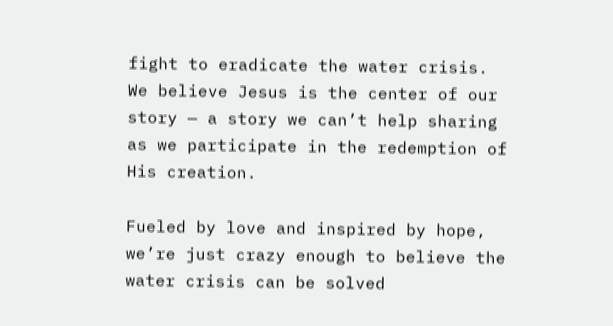fight to eradicate the water crisis. We believe Jesus is the center of our story — a story we can’t help sharing as we participate in the redemption of His creation.

Fueled by love and inspired by hope, we’re just crazy enough to believe the water crisis can be solved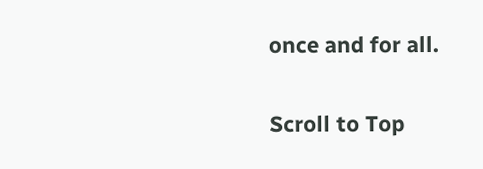once and for all.

Scroll to Top